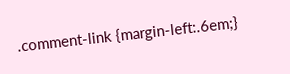.comment-link {margin-left:.6em;}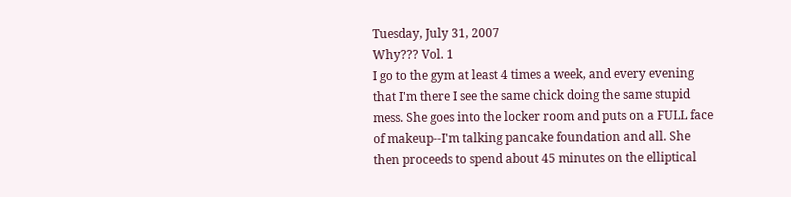Tuesday, July 31, 2007
Why??? Vol. 1
I go to the gym at least 4 times a week, and every evening that I'm there I see the same chick doing the same stupid mess. She goes into the locker room and puts on a FULL face of makeup--I'm talking pancake foundation and all. She then proceeds to spend about 45 minutes on the elliptical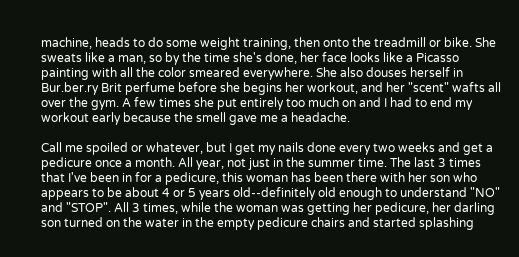machine, heads to do some weight training, then onto the treadmill or bike. She sweats like a man, so by the time she's done, her face looks like a Picasso painting with all the color smeared everywhere. She also douses herself in Bur.ber.ry Brit perfume before she begins her workout, and her "scent" wafts all over the gym. A few times she put entirely too much on and I had to end my workout early because the smell gave me a headache.

Call me spoiled or whatever, but I get my nails done every two weeks and get a pedicure once a month. All year, not just in the summer time. The last 3 times that I've been in for a pedicure, this woman has been there with her son who appears to be about 4 or 5 years old--definitely old enough to understand "NO" and "STOP". All 3 times, while the woman was getting her pedicure, her darling son turned on the water in the empty pedicure chairs and started splashing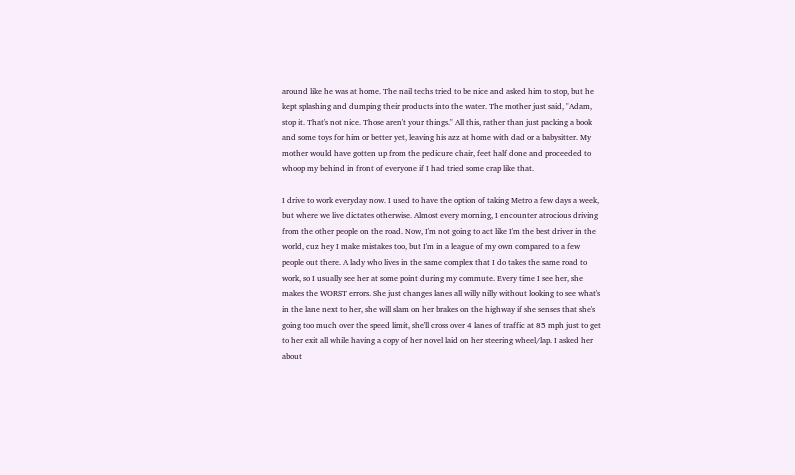around like he was at home. The nail techs tried to be nice and asked him to stop, but he kept splashing and dumping their products into the water. The mother just said, "Adam, stop it. That's not nice. Those aren't your things." All this, rather than just packing a book and some toys for him or better yet, leaving his azz at home with dad or a babysitter. My mother would have gotten up from the pedicure chair, feet half done and proceeded to whoop my behind in front of everyone if I had tried some crap like that.

I drive to work everyday now. I used to have the option of taking Metro a few days a week, but where we live dictates otherwise. Almost every morning, I encounter atrocious driving from the other people on the road. Now, I'm not going to act like I'm the best driver in the world, cuz hey I make mistakes too, but I'm in a league of my own compared to a few people out there. A lady who lives in the same complex that I do takes the same road to work, so I usually see her at some point during my commute. Every time I see her, she makes the WORST errors. She just changes lanes all willy nilly without looking to see what's in the lane next to her, she will slam on her brakes on the highway if she senses that she's going too much over the speed limit, she'll cross over 4 lanes of traffic at 85 mph just to get to her exit all while having a copy of her novel laid on her steering wheel/lap. I asked her about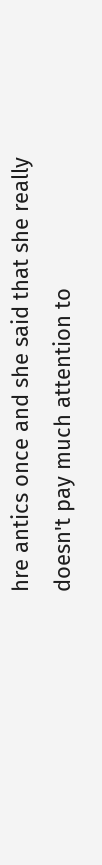hre antics once and she said that she really doesn't pay much attention to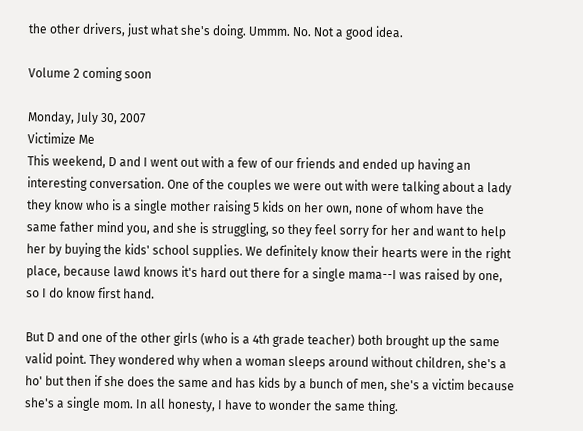the other drivers, just what she's doing. Ummm. No. Not a good idea.

Volume 2 coming soon

Monday, July 30, 2007
Victimize Me
This weekend, D and I went out with a few of our friends and ended up having an interesting conversation. One of the couples we were out with were talking about a lady they know who is a single mother raising 5 kids on her own, none of whom have the same father mind you, and she is struggling, so they feel sorry for her and want to help her by buying the kids' school supplies. We definitely know their hearts were in the right place, because lawd knows it's hard out there for a single mama--I was raised by one, so I do know first hand.

But D and one of the other girls (who is a 4th grade teacher) both brought up the same valid point. They wondered why when a woman sleeps around without children, she's a ho' but then if she does the same and has kids by a bunch of men, she's a victim because she's a single mom. In all honesty, I have to wonder the same thing.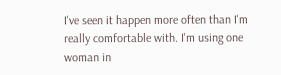I've seen it happen more often than I'm really comfortable with. I'm using one woman in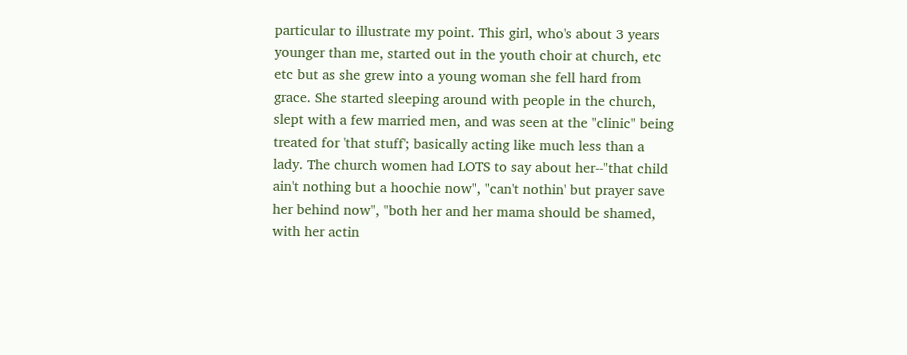particular to illustrate my point. This girl, who's about 3 years younger than me, started out in the youth choir at church, etc etc but as she grew into a young woman she fell hard from grace. She started sleeping around with people in the church, slept with a few married men, and was seen at the "clinic" being treated for 'that stuff'; basically acting like much less than a lady. The church women had LOTS to say about her--"that child ain't nothing but a hoochie now", "can't nothin' but prayer save her behind now", "both her and her mama should be shamed, with her actin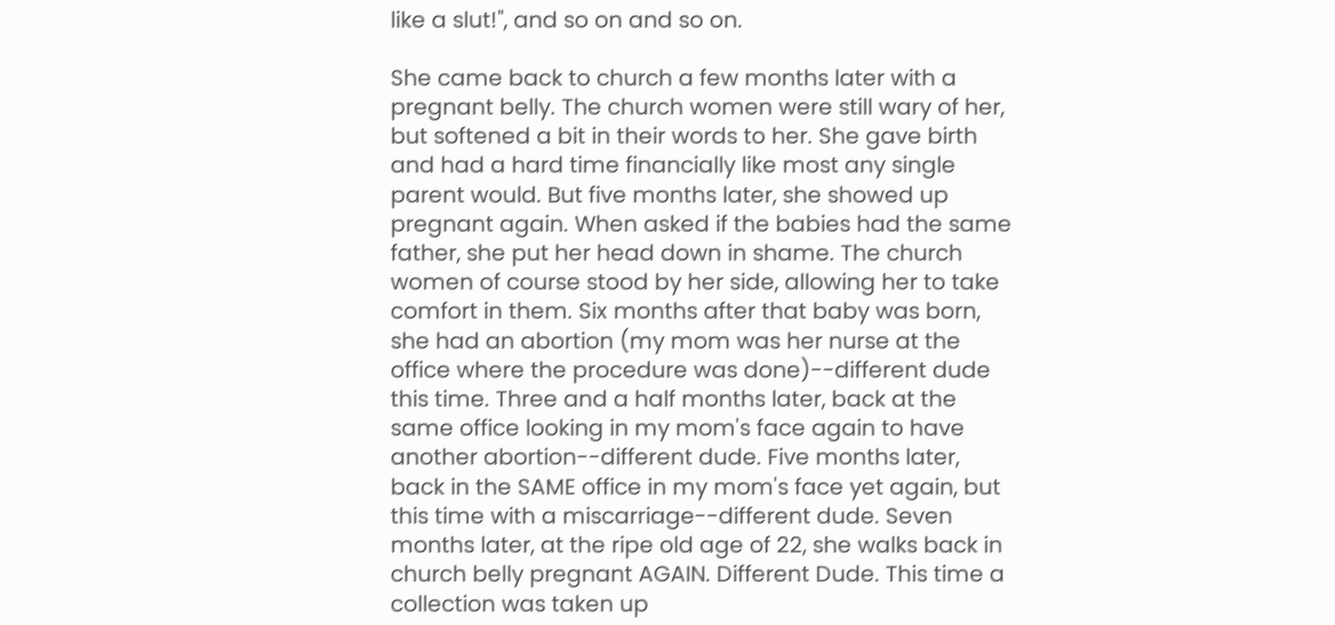like a slut!", and so on and so on.

She came back to church a few months later with a pregnant belly. The church women were still wary of her, but softened a bit in their words to her. She gave birth and had a hard time financially like most any single parent would. But five months later, she showed up pregnant again. When asked if the babies had the same father, she put her head down in shame. The church women of course stood by her side, allowing her to take comfort in them. Six months after that baby was born, she had an abortion (my mom was her nurse at the office where the procedure was done)--different dude this time. Three and a half months later, back at the same office looking in my mom's face again to have another abortion--different dude. Five months later, back in the SAME office in my mom's face yet again, but this time with a miscarriage--different dude. Seven months later, at the ripe old age of 22, she walks back in church belly pregnant AGAIN. Different Dude. This time a collection was taken up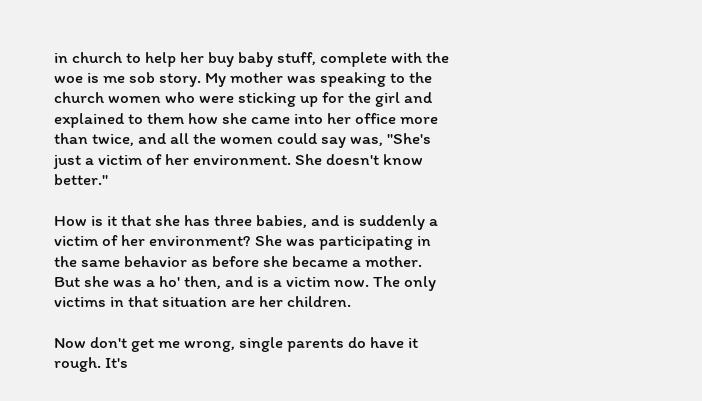in church to help her buy baby stuff, complete with the woe is me sob story. My mother was speaking to the church women who were sticking up for the girl and explained to them how she came into her office more than twice, and all the women could say was, "She's just a victim of her environment. She doesn't know better."

How is it that she has three babies, and is suddenly a victim of her environment? She was participating in the same behavior as before she became a mother. But she was a ho' then, and is a victim now. The only victims in that situation are her children.

Now don't get me wrong, single parents do have it rough. It's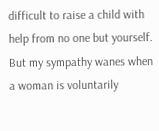difficult to raise a child with help from no one but yourself. But my sympathy wanes when a woman is voluntarily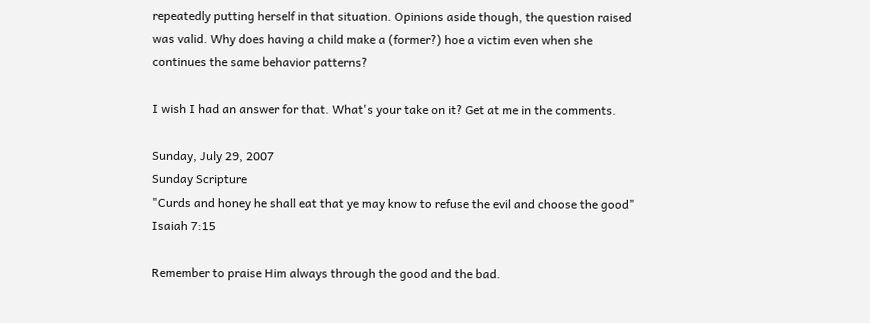repeatedly putting herself in that situation. Opinions aside though, the question raised was valid. Why does having a child make a (former?) hoe a victim even when she continues the same behavior patterns?

I wish I had an answer for that. What's your take on it? Get at me in the comments.

Sunday, July 29, 2007
Sunday Scripture
"Curds and honey he shall eat that ye may know to refuse the evil and choose the good"
Isaiah 7:15

Remember to praise Him always through the good and the bad.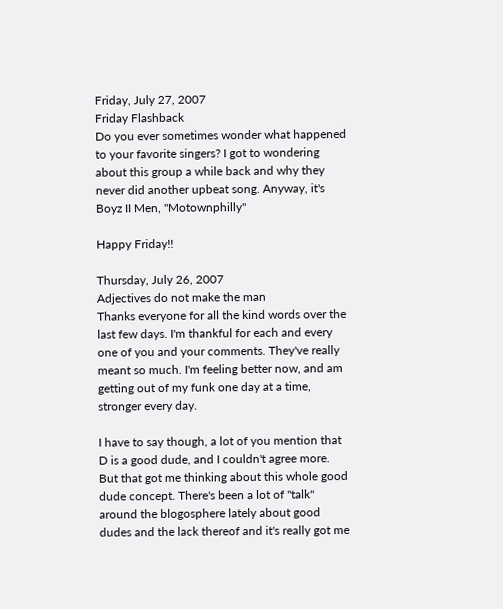Friday, July 27, 2007
Friday Flashback
Do you ever sometimes wonder what happened to your favorite singers? I got to wondering about this group a while back and why they never did another upbeat song. Anyway, it's Boyz II Men, "Motownphilly"

Happy Friday!!

Thursday, July 26, 2007
Adjectives do not make the man
Thanks everyone for all the kind words over the last few days. I'm thankful for each and every one of you and your comments. They've really meant so much. I'm feeling better now, and am getting out of my funk one day at a time, stronger every day.

I have to say though, a lot of you mention that D is a good dude, and I couldn't agree more. But that got me thinking about this whole good dude concept. There's been a lot of "talk" around the blogosphere lately about good dudes and the lack thereof and it's really got me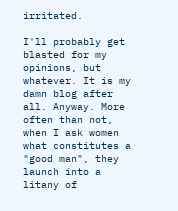irritated.

I'll probably get blasted for my opinions, but whatever. It is my damn blog after all. Anyway. More often than not, when I ask women what constitutes a "good man", they launch into a litany of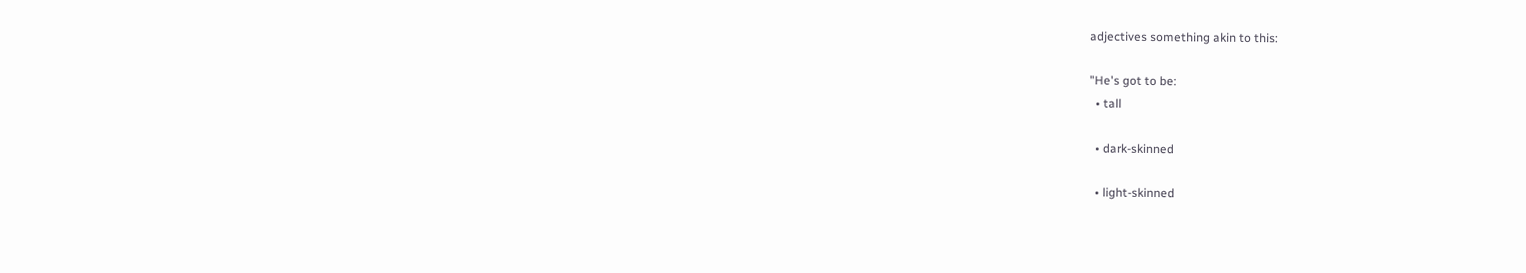adjectives something akin to this:

"He's got to be:
  • tall

  • dark-skinned

  • light-skinned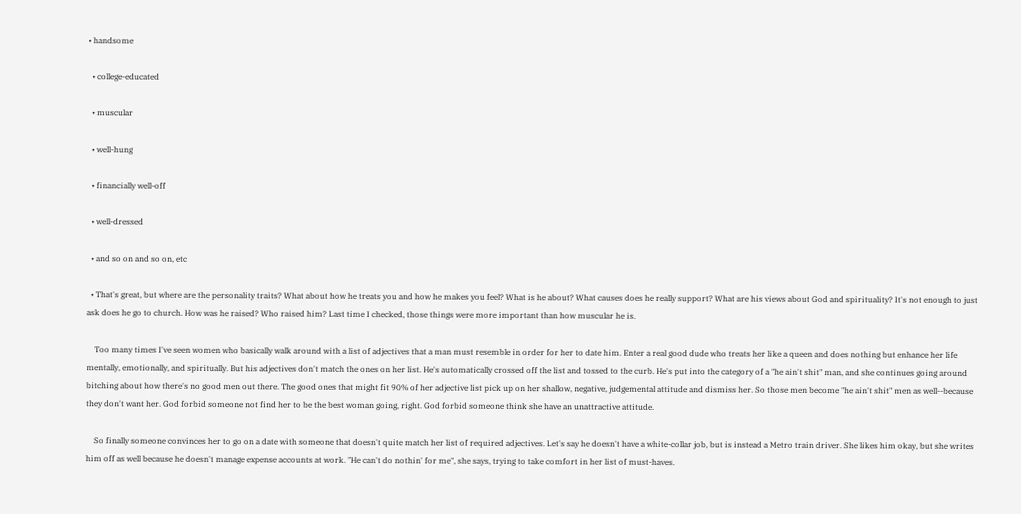• handsome

  • college-educated

  • muscular

  • well-hung

  • financially well-off

  • well-dressed

  • and so on and so on, etc

  • That's great, but where are the personality traits? What about how he treats you and how he makes you feel? What is he about? What causes does he really support? What are his views about God and spirituality? It's not enough to just ask does he go to church. How was he raised? Who raised him? Last time I checked, those things were more important than how muscular he is.

    Too many times I've seen women who basically walk around with a list of adjectives that a man must resemble in order for her to date him. Enter a real good dude who treats her like a queen and does nothing but enhance her life mentally, emotionally, and spiritually. But his adjectives don't match the ones on her list. He's automatically crossed off the list and tossed to the curb. He's put into the category of a "he ain't shit" man, and she continues going around bitching about how there's no good men out there. The good ones that might fit 90% of her adjective list pick up on her shallow, negative, judgemental attitude and dismiss her. So those men become "he ain't shit" men as well--because they don't want her. God forbid someone not find her to be the best woman going, right. God forbid someone think she have an unattractive attitude.

    So finally someone convinces her to go on a date with someone that doesn't quite match her list of required adjectives. Let's say he doesn't have a white-collar job, but is instead a Metro train driver. She likes him okay, but she writes him off as well because he doesn't manage expense accounts at work. "He can't do nothin' for me", she says, trying to take comfort in her list of must-haves.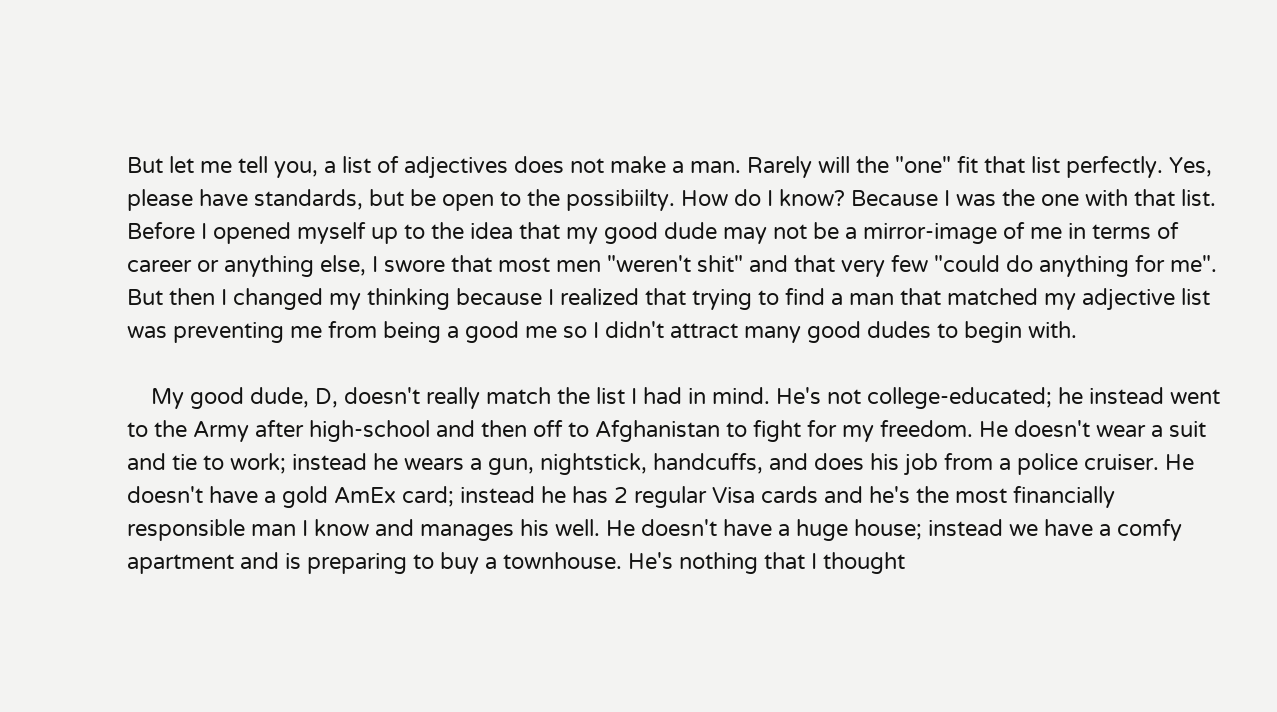But let me tell you, a list of adjectives does not make a man. Rarely will the "one" fit that list perfectly. Yes, please have standards, but be open to the possibiilty. How do I know? Because I was the one with that list. Before I opened myself up to the idea that my good dude may not be a mirror-image of me in terms of career or anything else, I swore that most men "weren't shit" and that very few "could do anything for me". But then I changed my thinking because I realized that trying to find a man that matched my adjective list was preventing me from being a good me so I didn't attract many good dudes to begin with.

    My good dude, D, doesn't really match the list I had in mind. He's not college-educated; he instead went to the Army after high-school and then off to Afghanistan to fight for my freedom. He doesn't wear a suit and tie to work; instead he wears a gun, nightstick, handcuffs, and does his job from a police cruiser. He doesn't have a gold AmEx card; instead he has 2 regular Visa cards and he's the most financially responsible man I know and manages his well. He doesn't have a huge house; instead we have a comfy apartment and is preparing to buy a townhouse. He's nothing that I thought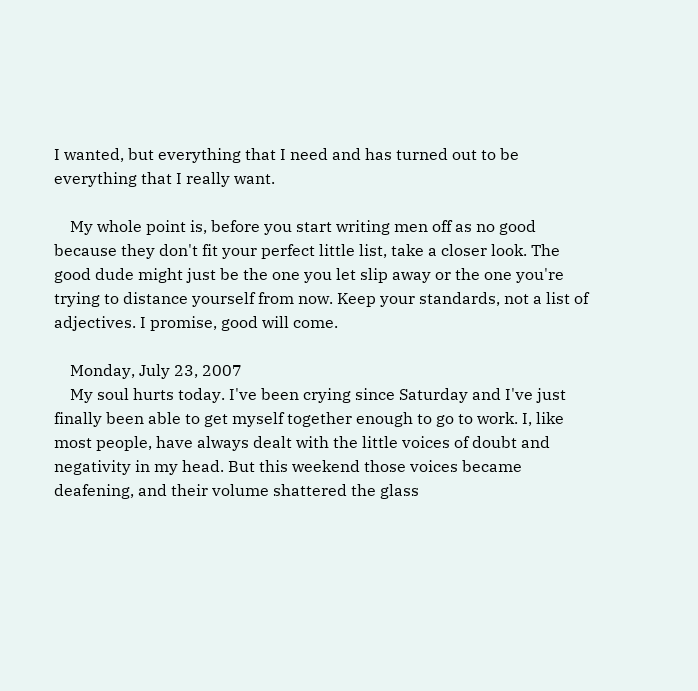I wanted, but everything that I need and has turned out to be everything that I really want.

    My whole point is, before you start writing men off as no good because they don't fit your perfect little list, take a closer look. The good dude might just be the one you let slip away or the one you're trying to distance yourself from now. Keep your standards, not a list of adjectives. I promise, good will come.

    Monday, July 23, 2007
    My soul hurts today. I've been crying since Saturday and I've just finally been able to get myself together enough to go to work. I, like most people, have always dealt with the little voices of doubt and negativity in my head. But this weekend those voices became deafening, and their volume shattered the glass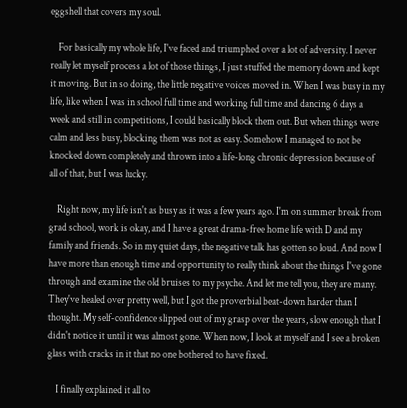eggshell that covers my soul.

    For basically my whole life, I've faced and triumphed over a lot of adversity. I never really let myself process a lot of those things, I just stuffed the memory down and kept it moving. But in so doing, the little negative voices moved in. When I was busy in my life, like when I was in school full time and working full time and dancing 6 days a week and still in competitions, I could basically block them out. But when things were calm and less busy, blocking them was not as easy. Somehow I managed to not be knocked down completely and thrown into a life-long chronic depression because of all of that, but I was lucky.

    Right now, my life isn't as busy as it was a few years ago. I'm on summer break from grad school, work is okay, and I have a great drama-free home life with D and my family and friends. So in my quiet days, the negative talk has gotten so loud. And now I have more than enough time and opportunity to really think about the things I've gone through and examine the old bruises to my psyche. And let me tell you, they are many. They've healed over pretty well, but I got the proverbial beat-down harder than I thought. My self-confidence slipped out of my grasp over the years, slow enough that I didn't notice it until it was almost gone. When now, I look at myself and I see a broken glass with cracks in it that no one bothered to have fixed.

    I finally explained it all to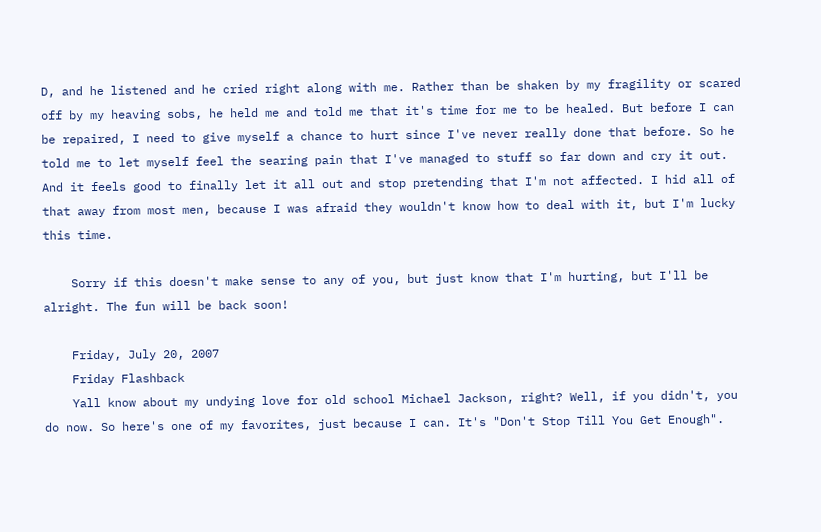D, and he listened and he cried right along with me. Rather than be shaken by my fragility or scared off by my heaving sobs, he held me and told me that it's time for me to be healed. But before I can be repaired, I need to give myself a chance to hurt since I've never really done that before. So he told me to let myself feel the searing pain that I've managed to stuff so far down and cry it out. And it feels good to finally let it all out and stop pretending that I'm not affected. I hid all of that away from most men, because I was afraid they wouldn't know how to deal with it, but I'm lucky this time.

    Sorry if this doesn't make sense to any of you, but just know that I'm hurting, but I'll be alright. The fun will be back soon!

    Friday, July 20, 2007
    Friday Flashback
    Yall know about my undying love for old school Michael Jackson, right? Well, if you didn't, you do now. So here's one of my favorites, just because I can. It's "Don't Stop Till You Get Enough".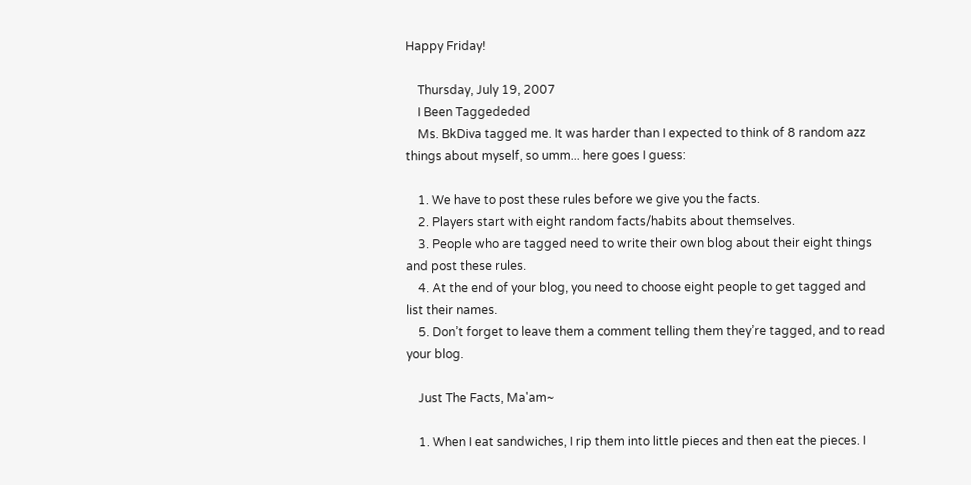Happy Friday!

    Thursday, July 19, 2007
    I Been Taggededed
    Ms. BkDiva tagged me. It was harder than I expected to think of 8 random azz things about myself, so umm... here goes I guess:

    1. We have to post these rules before we give you the facts.
    2. Players start with eight random facts/habits about themselves.
    3. People who are tagged need to write their own blog about their eight things and post these rules.
    4. At the end of your blog, you need to choose eight people to get tagged and list their names.
    5. Don’t forget to leave them a comment telling them they’re tagged, and to read your blog.

    Just The Facts, Ma'am~

    1. When I eat sandwiches, I rip them into little pieces and then eat the pieces. I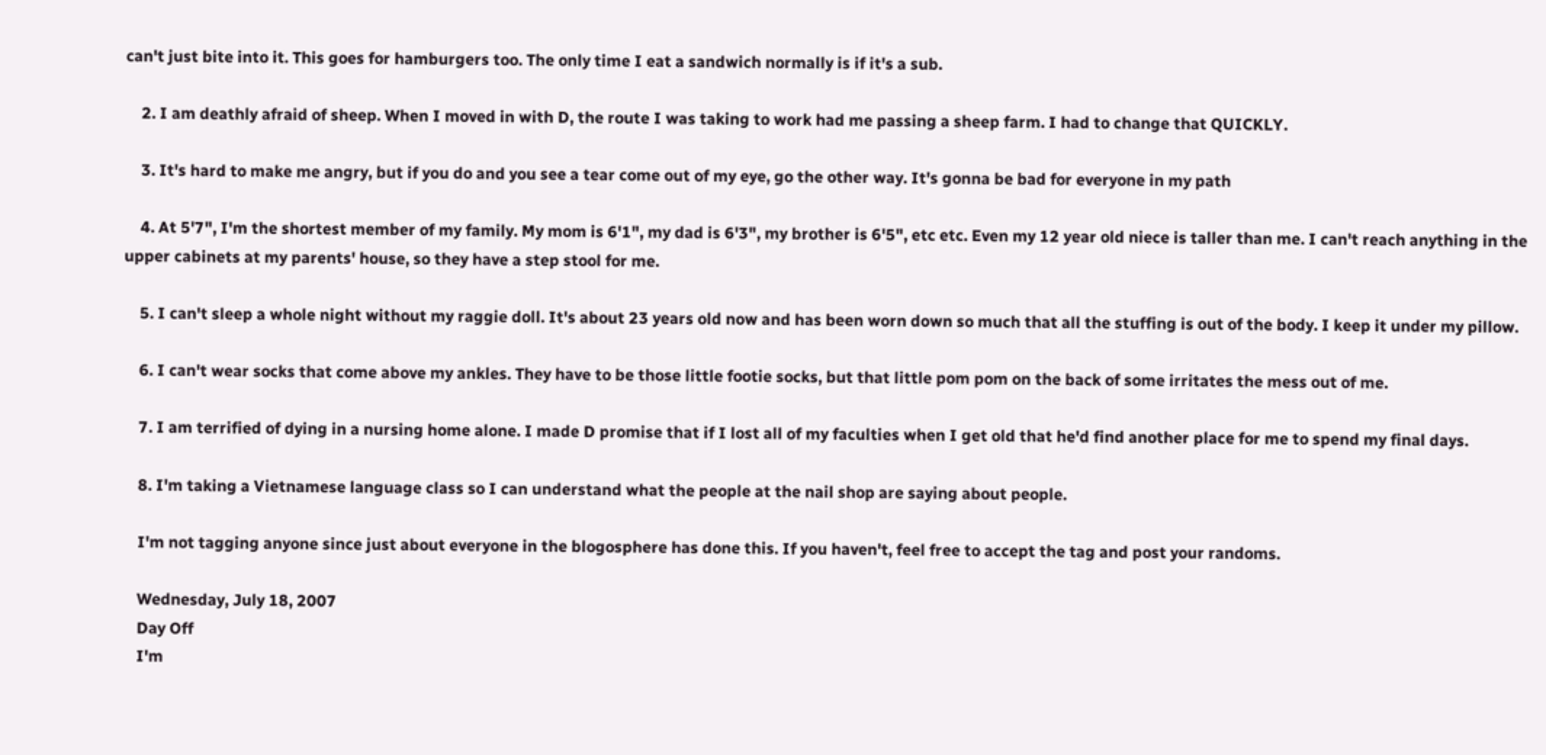can't just bite into it. This goes for hamburgers too. The only time I eat a sandwich normally is if it's a sub.

    2. I am deathly afraid of sheep. When I moved in with D, the route I was taking to work had me passing a sheep farm. I had to change that QUICKLY.

    3. It's hard to make me angry, but if you do and you see a tear come out of my eye, go the other way. It's gonna be bad for everyone in my path

    4. At 5'7", I'm the shortest member of my family. My mom is 6'1", my dad is 6'3", my brother is 6'5", etc etc. Even my 12 year old niece is taller than me. I can't reach anything in the upper cabinets at my parents' house, so they have a step stool for me.

    5. I can't sleep a whole night without my raggie doll. It's about 23 years old now and has been worn down so much that all the stuffing is out of the body. I keep it under my pillow.

    6. I can't wear socks that come above my ankles. They have to be those little footie socks, but that little pom pom on the back of some irritates the mess out of me.

    7. I am terrified of dying in a nursing home alone. I made D promise that if I lost all of my faculties when I get old that he'd find another place for me to spend my final days.

    8. I'm taking a Vietnamese language class so I can understand what the people at the nail shop are saying about people.

    I'm not tagging anyone since just about everyone in the blogosphere has done this. If you haven't, feel free to accept the tag and post your randoms.

    Wednesday, July 18, 2007
    Day Off
    I'm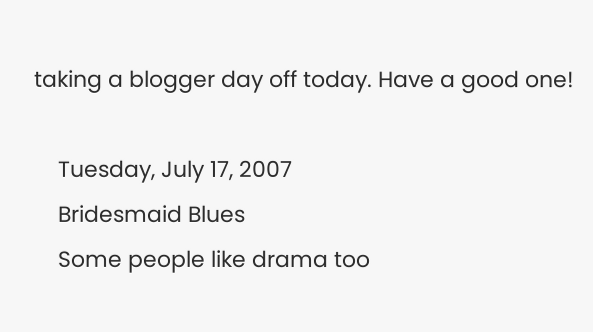taking a blogger day off today. Have a good one!

    Tuesday, July 17, 2007
    Bridesmaid Blues
    Some people like drama too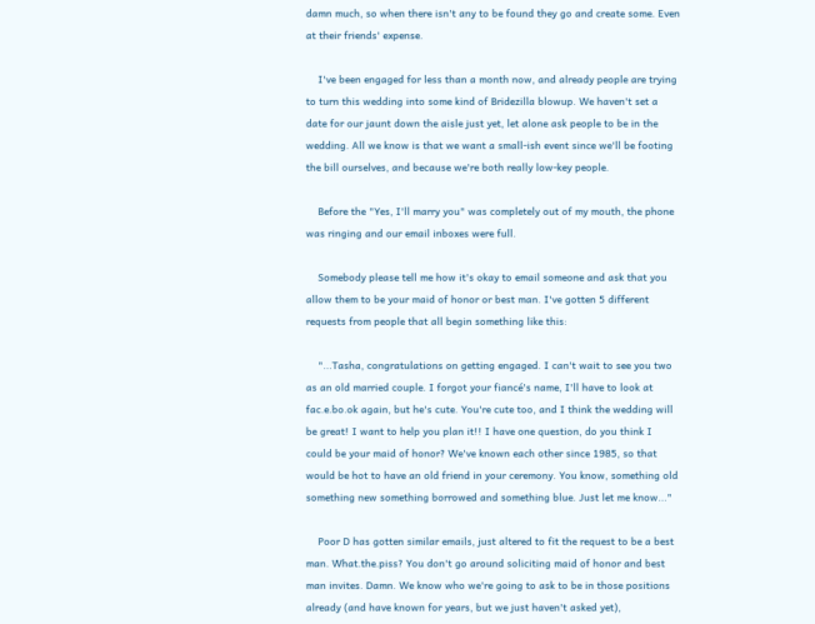damn much, so when there isn't any to be found they go and create some. Even at their friends' expense.

    I've been engaged for less than a month now, and already people are trying to turn this wedding into some kind of Bridezilla blowup. We haven't set a date for our jaunt down the aisle just yet, let alone ask people to be in the wedding. All we know is that we want a small-ish event since we'll be footing the bill ourselves, and because we're both really low-key people.

    Before the "Yes, I'll marry you" was completely out of my mouth, the phone was ringing and our email inboxes were full.

    Somebody please tell me how it's okay to email someone and ask that you allow them to be your maid of honor or best man. I've gotten 5 different requests from people that all begin something like this:

    "...Tasha, congratulations on getting engaged. I can't wait to see you two as an old married couple. I forgot your fiancé's name, I'll have to look at fac.e.bo.ok again, but he's cute. You're cute too, and I think the wedding will be great! I want to help you plan it!! I have one question, do you think I could be your maid of honor? We've known each other since 1985, so that would be hot to have an old friend in your ceremony. You know, something old something new something borrowed and something blue. Just let me know..."

    Poor D has gotten similar emails, just altered to fit the request to be a best man. What.the.piss? You don't go around soliciting maid of honor and best man invites. Damn. We know who we're going to ask to be in those positions already (and have known for years, but we just haven't asked yet),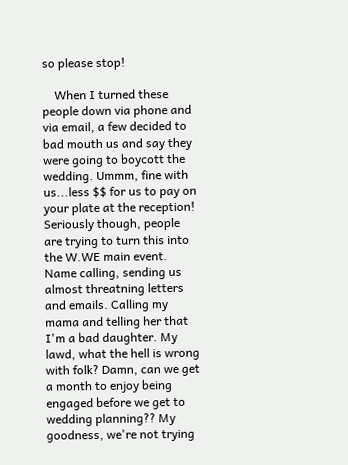so please stop!

    When I turned these people down via phone and via email, a few decided to bad mouth us and say they were going to boycott the wedding. Ummm, fine with us...less $$ for us to pay on your plate at the reception! Seriously though, people are trying to turn this into the W.WE main event. Name calling, sending us almost threatning letters and emails. Calling my mama and telling her that I'm a bad daughter. My lawd, what the hell is wrong with folk? Damn, can we get a month to enjoy being engaged before we get to wedding planning?? My goodness, we're not trying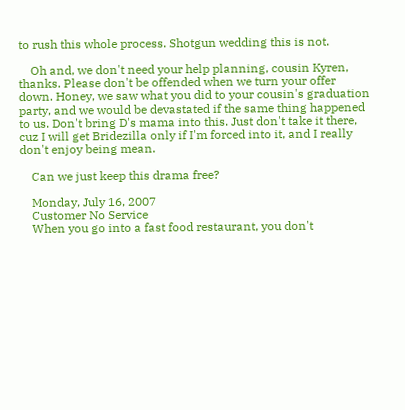to rush this whole process. Shotgun wedding this is not.

    Oh and, we don't need your help planning, cousin Kyren, thanks. Please don't be offended when we turn your offer down. Honey, we saw what you did to your cousin's graduation party, and we would be devastated if the same thing happened to us. Don't bring D's mama into this. Just don't take it there, cuz I will get Bridezilla only if I'm forced into it, and I really don't enjoy being mean.

    Can we just keep this drama free?

    Monday, July 16, 2007
    Customer No Service
    When you go into a fast food restaurant, you don't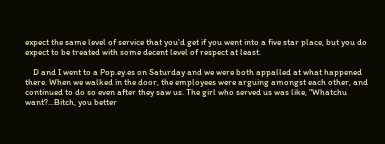expect the same level of service that you'd get if you went into a five star place, but you do expect to be treated with some decent level of respect at least.

    D and I went to a Pop.ey.es on Saturday and we were both appalled at what happened there. When we walked in the door, the employees were arguing amongst each other, and continued to do so even after they saw us. The girl who served us was like, "Whatchu want?...Bitch, you better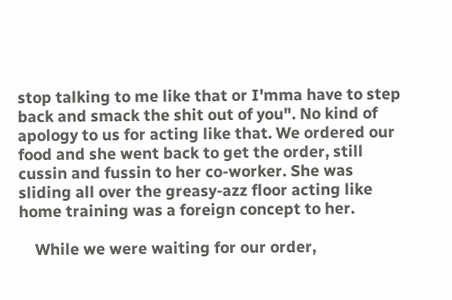stop talking to me like that or I'mma have to step back and smack the shit out of you". No kind of apology to us for acting like that. We ordered our food and she went back to get the order, still cussin and fussin to her co-worker. She was sliding all over the greasy-azz floor acting like home training was a foreign concept to her.

    While we were waiting for our order,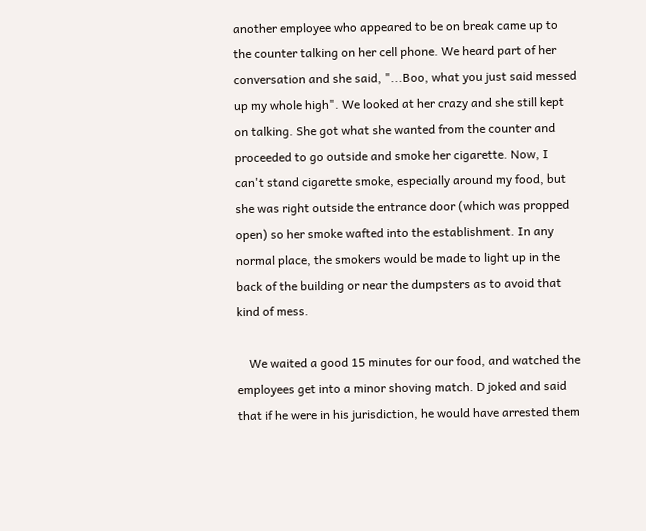another employee who appeared to be on break came up to the counter talking on her cell phone. We heard part of her conversation and she said, "...Boo, what you just said messed up my whole high". We looked at her crazy and she still kept on talking. She got what she wanted from the counter and proceeded to go outside and smoke her cigarette. Now, I can't stand cigarette smoke, especially around my food, but she was right outside the entrance door (which was propped open) so her smoke wafted into the establishment. In any normal place, the smokers would be made to light up in the back of the building or near the dumpsters as to avoid that kind of mess.

    We waited a good 15 minutes for our food, and watched the employees get into a minor shoving match. D joked and said that if he were in his jurisdiction, he would have arrested them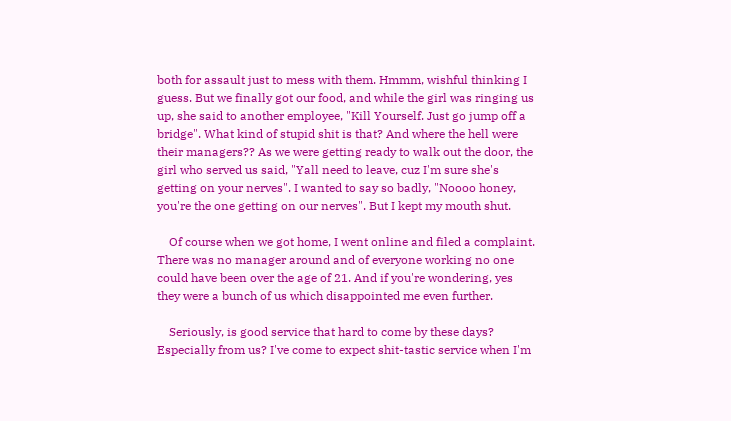both for assault just to mess with them. Hmmm, wishful thinking I guess. But we finally got our food, and while the girl was ringing us up, she said to another employee, "Kill Yourself. Just go jump off a bridge". What kind of stupid shit is that? And where the hell were their managers?? As we were getting ready to walk out the door, the girl who served us said, "Yall need to leave, cuz I'm sure she's getting on your nerves". I wanted to say so badly, "Noooo honey, you're the one getting on our nerves". But I kept my mouth shut.

    Of course when we got home, I went online and filed a complaint. There was no manager around and of everyone working no one could have been over the age of 21. And if you're wondering, yes they were a bunch of us which disappointed me even further.

    Seriously, is good service that hard to come by these days? Especially from us? I've come to expect shit-tastic service when I'm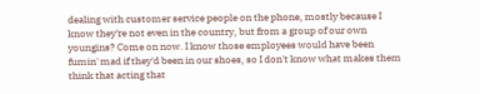dealing with customer service people on the phone, mostly because I know they're not even in the country, but from a group of our own youngins? Come on now. I know those employees would have been fumin' mad if they'd been in our shoes, so I don't know what makes them think that acting that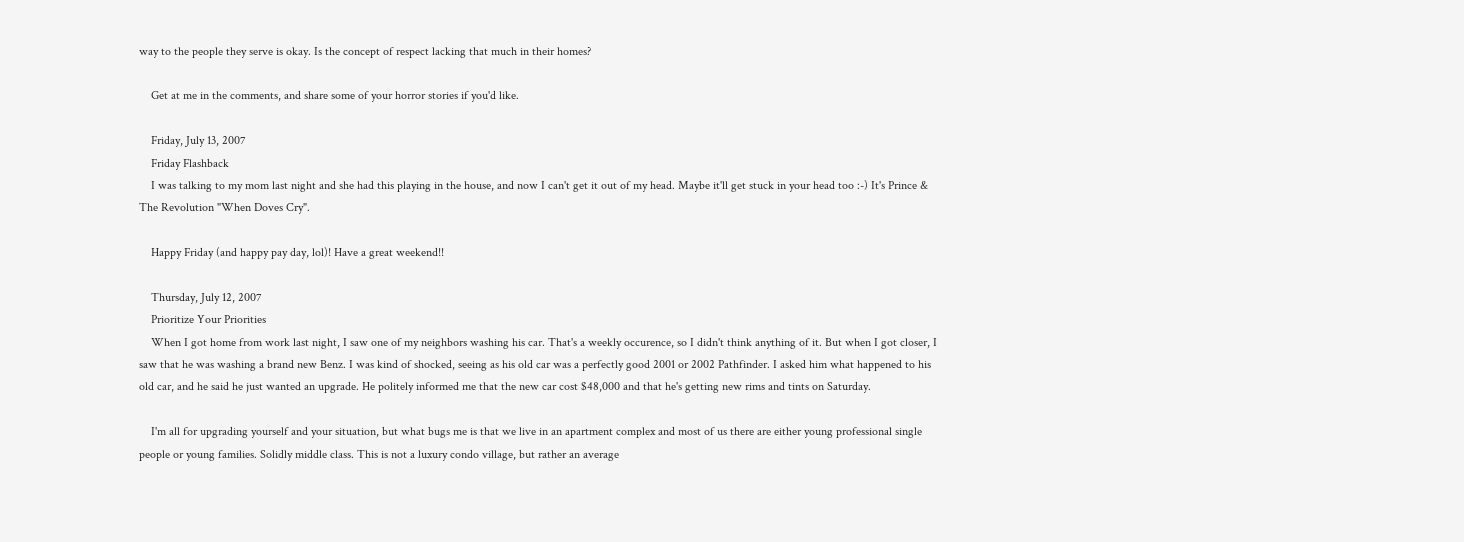way to the people they serve is okay. Is the concept of respect lacking that much in their homes?

    Get at me in the comments, and share some of your horror stories if you'd like.

    Friday, July 13, 2007
    Friday Flashback
    I was talking to my mom last night and she had this playing in the house, and now I can't get it out of my head. Maybe it'll get stuck in your head too :-) It's Prince & The Revolution "When Doves Cry".

    Happy Friday (and happy pay day, lol)! Have a great weekend!!

    Thursday, July 12, 2007
    Prioritize Your Priorities
    When I got home from work last night, I saw one of my neighbors washing his car. That's a weekly occurence, so I didn't think anything of it. But when I got closer, I saw that he was washing a brand new Benz. I was kind of shocked, seeing as his old car was a perfectly good 2001 or 2002 Pathfinder. I asked him what happened to his old car, and he said he just wanted an upgrade. He politely informed me that the new car cost $48,000 and that he's getting new rims and tints on Saturday.

    I'm all for upgrading yourself and your situation, but what bugs me is that we live in an apartment complex and most of us there are either young professional single people or young families. Solidly middle class. This is not a luxury condo village, but rather an average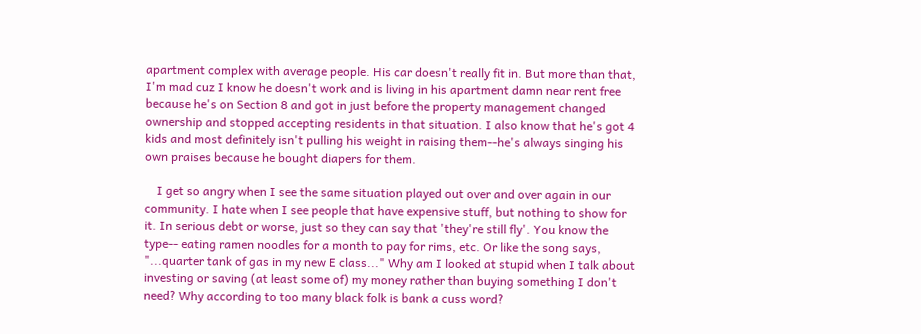apartment complex with average people. His car doesn't really fit in. But more than that, I'm mad cuz I know he doesn't work and is living in his apartment damn near rent free because he's on Section 8 and got in just before the property management changed ownership and stopped accepting residents in that situation. I also know that he's got 4 kids and most definitely isn't pulling his weight in raising them--he's always singing his own praises because he bought diapers for them.

    I get so angry when I see the same situation played out over and over again in our community. I hate when I see people that have expensive stuff, but nothing to show for it. In serious debt or worse, just so they can say that 'they're still fly'. You know the type-- eating ramen noodles for a month to pay for rims, etc. Or like the song says, "...quarter tank of gas in my new E class..." Why am I looked at stupid when I talk about investing or saving (at least some of) my money rather than buying something I don't need? Why according to too many black folk is bank a cuss word?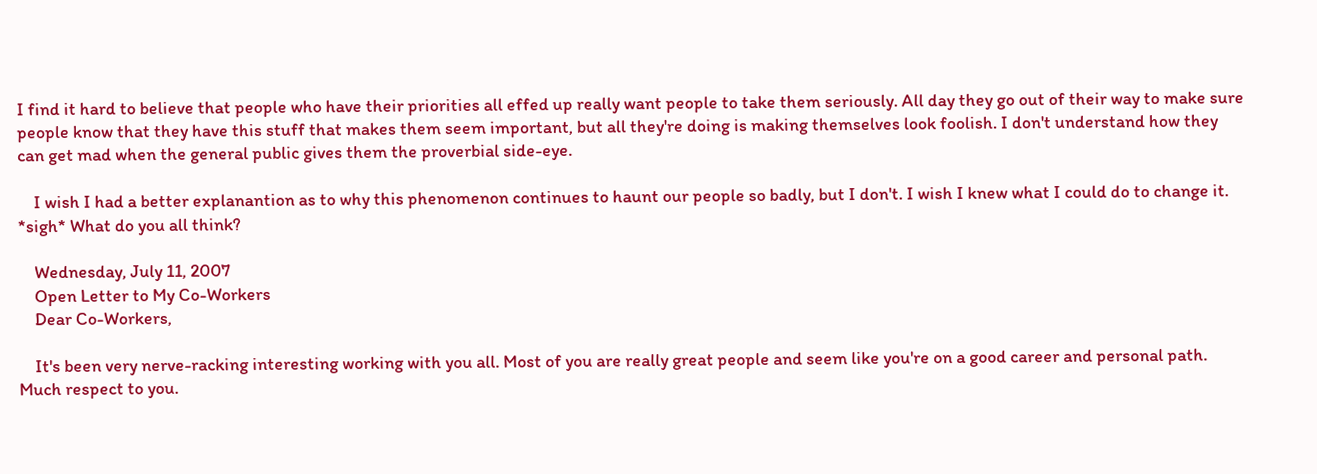I find it hard to believe that people who have their priorities all effed up really want people to take them seriously. All day they go out of their way to make sure people know that they have this stuff that makes them seem important, but all they're doing is making themselves look foolish. I don't understand how they can get mad when the general public gives them the proverbial side-eye.

    I wish I had a better explanantion as to why this phenomenon continues to haunt our people so badly, but I don't. I wish I knew what I could do to change it. *sigh* What do you all think?

    Wednesday, July 11, 2007
    Open Letter to My Co-Workers
    Dear Co-Workers,

    It's been very nerve-racking interesting working with you all. Most of you are really great people and seem like you're on a good career and personal path. Much respect to you.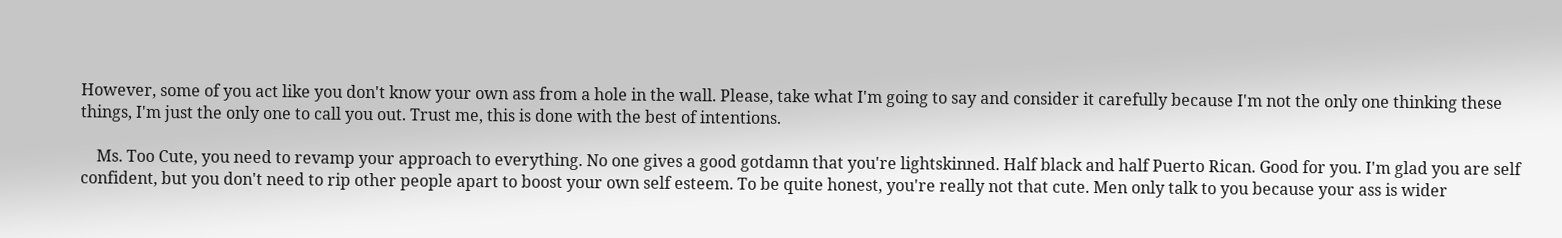However, some of you act like you don't know your own ass from a hole in the wall. Please, take what I'm going to say and consider it carefully because I'm not the only one thinking these things, I'm just the only one to call you out. Trust me, this is done with the best of intentions.

    Ms. Too Cute, you need to revamp your approach to everything. No one gives a good gotdamn that you're lightskinned. Half black and half Puerto Rican. Good for you. I'm glad you are self confident, but you don't need to rip other people apart to boost your own self esteem. To be quite honest, you're really not that cute. Men only talk to you because your ass is wider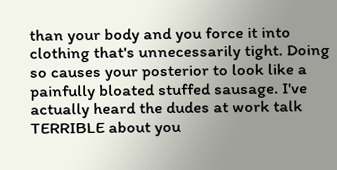than your body and you force it into clothing that's unnecessarily tight. Doing so causes your posterior to look like a painfully bloated stuffed sausage. I've actually heard the dudes at work talk TERRIBLE about you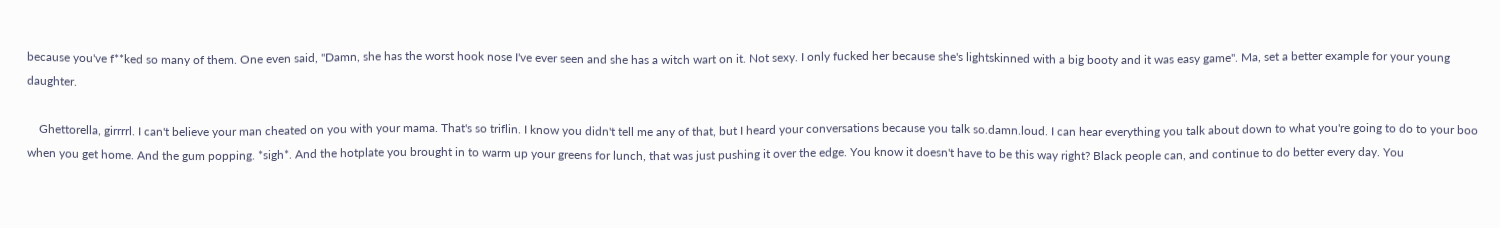because you've f**ked so many of them. One even said, "Damn, she has the worst hook nose I've ever seen and she has a witch wart on it. Not sexy. I only fucked her because she's lightskinned with a big booty and it was easy game". Ma, set a better example for your young daughter.

    Ghettorella, girrrrl. I can't believe your man cheated on you with your mama. That's so triflin. I know you didn't tell me any of that, but I heard your conversations because you talk so.damn.loud. I can hear everything you talk about down to what you're going to do to your boo when you get home. And the gum popping. *sigh*. And the hotplate you brought in to warm up your greens for lunch, that was just pushing it over the edge. You know it doesn't have to be this way right? Black people can, and continue to do better every day. You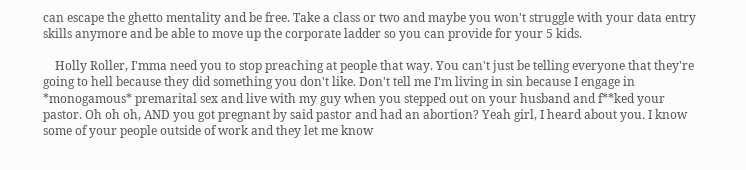can escape the ghetto mentality and be free. Take a class or two and maybe you won't struggle with your data entry skills anymore and be able to move up the corporate ladder so you can provide for your 5 kids.

    Holly Roller, I'mma need you to stop preaching at people that way. You can't just be telling everyone that they're going to hell because they did something you don't like. Don't tell me I'm living in sin because I engage in *monogamous* premarital sex and live with my guy when you stepped out on your husband and f**ked your pastor. Oh oh oh, AND you got pregnant by said pastor and had an abortion? Yeah girl, I heard about you. I know some of your people outside of work and they let me know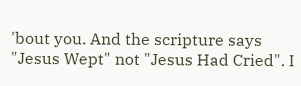'bout you. And the scripture says "Jesus Wept" not "Jesus Had Cried". I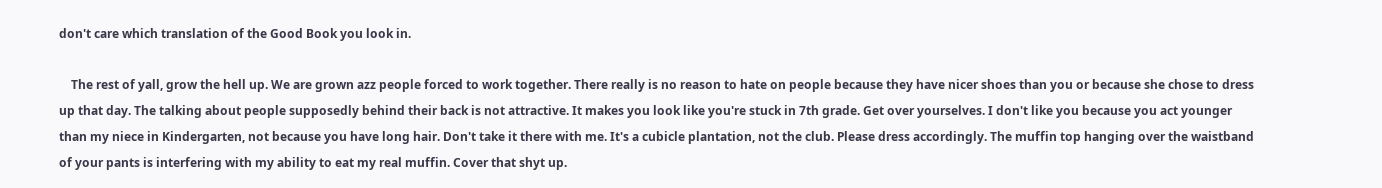don't care which translation of the Good Book you look in.

    The rest of yall, grow the hell up. We are grown azz people forced to work together. There really is no reason to hate on people because they have nicer shoes than you or because she chose to dress up that day. The talking about people supposedly behind their back is not attractive. It makes you look like you're stuck in 7th grade. Get over yourselves. I don't like you because you act younger than my niece in Kindergarten, not because you have long hair. Don't take it there with me. It's a cubicle plantation, not the club. Please dress accordingly. The muffin top hanging over the waistband of your pants is interfering with my ability to eat my real muffin. Cover that shyt up.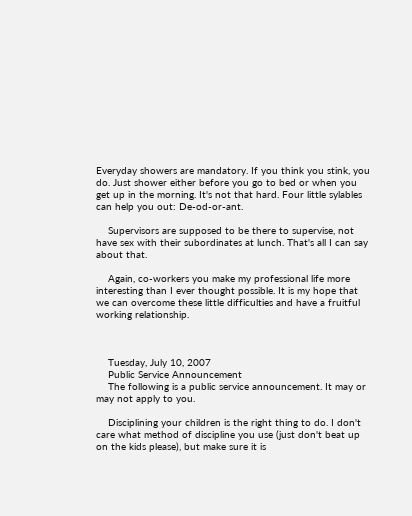Everyday showers are mandatory. If you think you stink, you do. Just shower either before you go to bed or when you get up in the morning. It's not that hard. Four little sylables can help you out: De-od-or-ant.

    Supervisors are supposed to be there to supervise, not have sex with their subordinates at lunch. That's all I can say about that.

    Again, co-workers you make my professional life more interesting than I ever thought possible. It is my hope that we can overcome these little difficulties and have a fruitful working relationship.



    Tuesday, July 10, 2007
    Public Service Announcement
    The following is a public service announcement. It may or may not apply to you.

    Disciplining your children is the right thing to do. I don't care what method of discipline you use (just don't beat up on the kids please), but make sure it is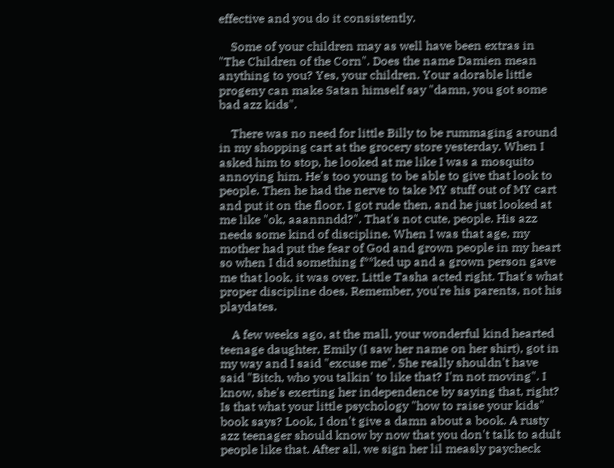effective and you do it consistently.

    Some of your children may as well have been extras in "The Children of the Corn". Does the name Damien mean anything to you? Yes, your children. Your adorable little progeny can make Satan himself say "damn, you got some bad azz kids".

    There was no need for little Billy to be rummaging around in my shopping cart at the grocery store yesterday. When I asked him to stop, he looked at me like I was a mosquito annoying him. He's too young to be able to give that look to people. Then he had the nerve to take MY stuff out of MY cart and put it on the floor. I got rude then, and he just looked at me like "ok, aaannndd?". That's not cute, people. His azz needs some kind of discipline. When I was that age, my mother had put the fear of God and grown people in my heart so when I did something f**ked up and a grown person gave me that look, it was over. Little Tasha acted right. That's what proper discipline does. Remember, you're his parents, not his playdates.

    A few weeks ago, at the mall, your wonderful kind hearted teenage daughter, Emily (I saw her name on her shirt), got in my way and I said "excuse me". She really shouldn't have said "Bitch, who you talkin' to like that? I'm not moving". I know, she's exerting her independence by saying that, right? Is that what your little psychology "how to raise your kids" book says? Look, I don't give a damn about a book. A rusty azz teenager should know by now that you don't talk to adult people like that. After all, we sign her lil measly paycheck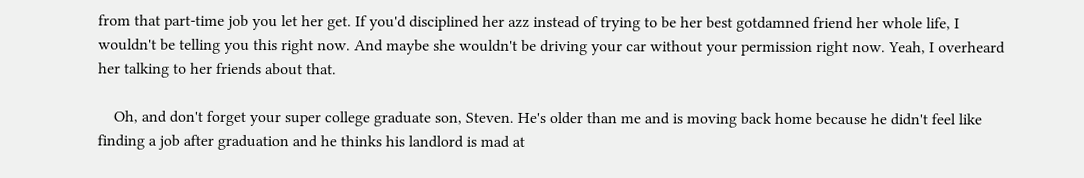from that part-time job you let her get. If you'd disciplined her azz instead of trying to be her best gotdamned friend her whole life, I wouldn't be telling you this right now. And maybe she wouldn't be driving your car without your permission right now. Yeah, I overheard her talking to her friends about that.

    Oh, and don't forget your super college graduate son, Steven. He's older than me and is moving back home because he didn't feel like finding a job after graduation and he thinks his landlord is mad at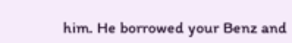him. He borrowed your Benz and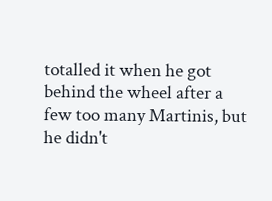totalled it when he got behind the wheel after a few too many Martinis, but he didn't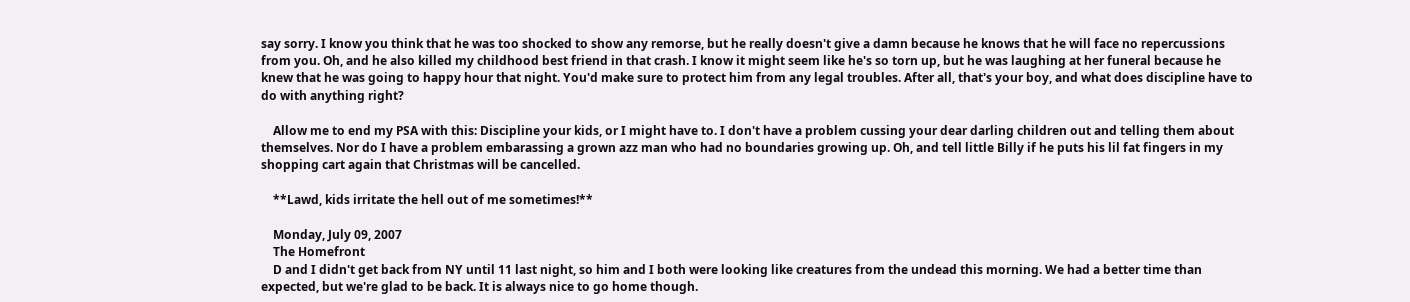say sorry. I know you think that he was too shocked to show any remorse, but he really doesn't give a damn because he knows that he will face no repercussions from you. Oh, and he also killed my childhood best friend in that crash. I know it might seem like he's so torn up, but he was laughing at her funeral because he knew that he was going to happy hour that night. You'd make sure to protect him from any legal troubles. After all, that's your boy, and what does discipline have to do with anything right?

    Allow me to end my PSA with this: Discipline your kids, or I might have to. I don't have a problem cussing your dear darling children out and telling them about themselves. Nor do I have a problem embarassing a grown azz man who had no boundaries growing up. Oh, and tell little Billy if he puts his lil fat fingers in my shopping cart again that Christmas will be cancelled.

    **Lawd, kids irritate the hell out of me sometimes!**

    Monday, July 09, 2007
    The Homefront
    D and I didn't get back from NY until 11 last night, so him and I both were looking like creatures from the undead this morning. We had a better time than expected, but we're glad to be back. It is always nice to go home though.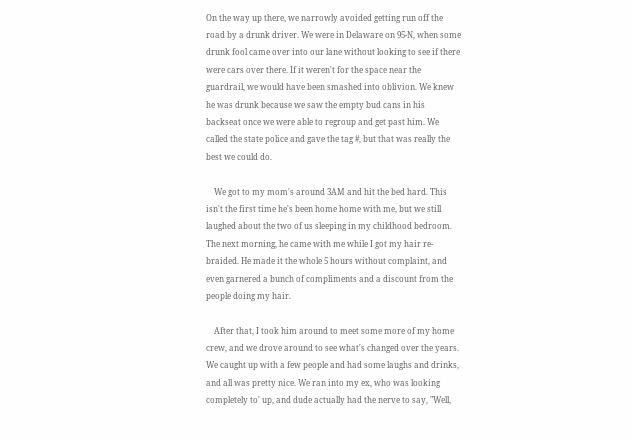On the way up there, we narrowly avoided getting run off the road by a drunk driver. We were in Delaware on 95-N, when some drunk fool came over into our lane without looking to see if there were cars over there. If it weren't for the space near the guardrail, we would have been smashed into oblivion. We knew he was drunk because we saw the empty bud cans in his backseat once we were able to regroup and get past him. We called the state police and gave the tag #, but that was really the best we could do.

    We got to my mom's around 3AM and hit the bed hard. This isn't the first time he's been home home with me, but we still laughed about the two of us sleeping in my childhood bedroom. The next morning, he came with me while I got my hair re-braided. He made it the whole 5 hours without complaint, and even garnered a bunch of compliments and a discount from the people doing my hair.

    After that, I took him around to meet some more of my home crew, and we drove around to see what's changed over the years. We caught up with a few people and had some laughs and drinks, and all was pretty nice. We ran into my ex, who was looking completely to' up, and dude actually had the nerve to say, "Well,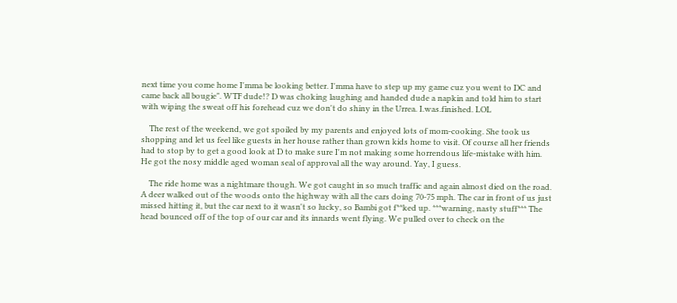next time you come home I'mma be looking better. I'mma have to step up my game cuz you went to DC and came back all bougie". WTF dude!? D was choking laughing and handed dude a napkin and told him to start with wiping the sweat off his forehead cuz we don't do shiny in the Urrea. I.was.finished. LOL

    The rest of the weekend, we got spoiled by my parents and enjoyed lots of mom-cooking. She took us shopping and let us feel like guests in her house rather than grown kids home to visit. Of course all her friends had to stop by to get a good look at D to make sure I'm not making some horrendous life-mistake with him. He got the nosy middle aged woman seal of approval all the way around. Yay, I guess.

    The ride home was a nightmare though. We got caught in so much traffic and again almost died on the road. A deer walked out of the woods onto the highway with all the cars doing 70-75 mph. The car in front of us just missed hitting it, but the car next to it wasn't so lucky, so Bambi got f**ked up. ***warning, nasty stuff*** The head bounced off of the top of our car and its innards went flying. We pulled over to check on the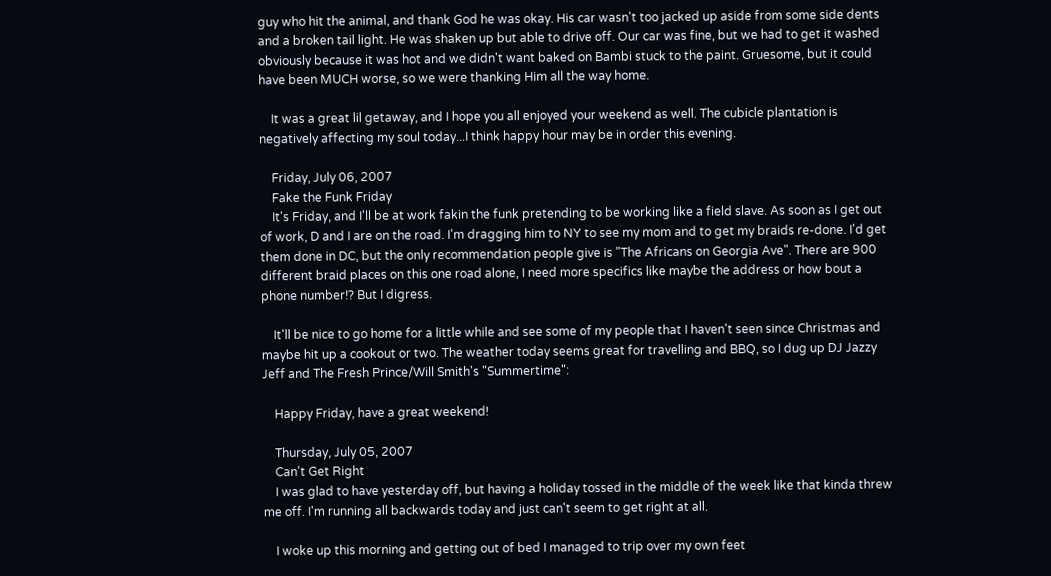guy who hit the animal, and thank God he was okay. His car wasn't too jacked up aside from some side dents and a broken tail light. He was shaken up but able to drive off. Our car was fine, but we had to get it washed obviously because it was hot and we didn't want baked on Bambi stuck to the paint. Gruesome, but it could have been MUCH worse, so we were thanking Him all the way home.

    It was a great lil getaway, and I hope you all enjoyed your weekend as well. The cubicle plantation is negatively affecting my soul today...I think happy hour may be in order this evening.

    Friday, July 06, 2007
    Fake the Funk Friday
    It's Friday, and I'll be at work fakin the funk pretending to be working like a field slave. As soon as I get out of work, D and I are on the road. I'm dragging him to NY to see my mom and to get my braids re-done. I'd get them done in DC, but the only recommendation people give is "The Africans on Georgia Ave". There are 900 different braid places on this one road alone, I need more specifics like maybe the address or how bout a phone number!? But I digress.

    It'll be nice to go home for a little while and see some of my people that I haven't seen since Christmas and maybe hit up a cookout or two. The weather today seems great for travelling and BBQ, so I dug up DJ Jazzy Jeff and The Fresh Prince/Will Smith's "Summertime":

    Happy Friday, have a great weekend!

    Thursday, July 05, 2007
    Can't Get Right
    I was glad to have yesterday off, but having a holiday tossed in the middle of the week like that kinda threw me off. I'm running all backwards today and just can't seem to get right at all.

    I woke up this morning and getting out of bed I managed to trip over my own feet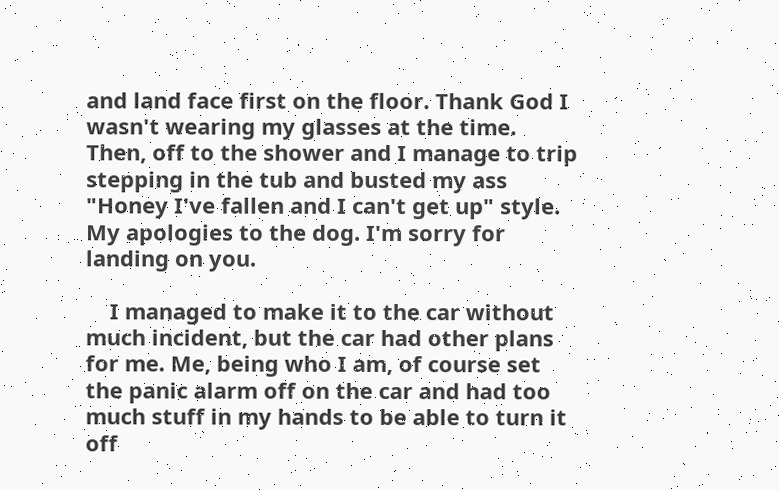and land face first on the floor. Thank God I wasn't wearing my glasses at the time. Then, off to the shower and I manage to trip stepping in the tub and busted my ass "Honey I've fallen and I can't get up" style. My apologies to the dog. I'm sorry for landing on you.

    I managed to make it to the car without much incident, but the car had other plans for me. Me, being who I am, of course set the panic alarm off on the car and had too much stuff in my hands to be able to turn it off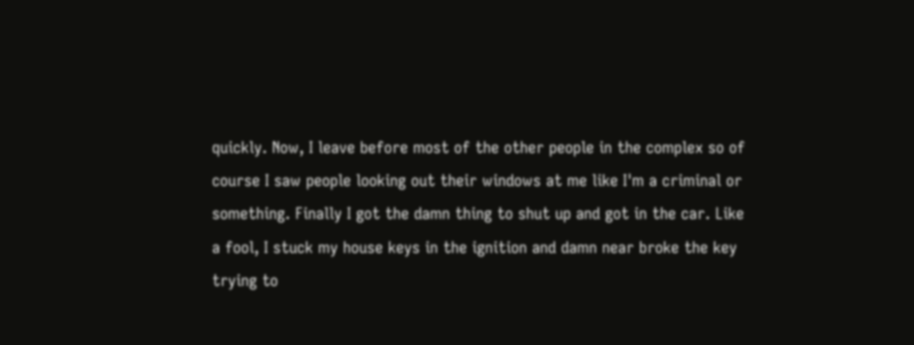quickly. Now, I leave before most of the other people in the complex so of course I saw people looking out their windows at me like I'm a criminal or something. Finally I got the damn thing to shut up and got in the car. Like a fool, I stuck my house keys in the ignition and damn near broke the key trying to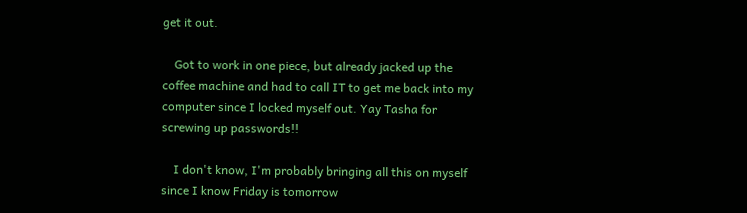get it out.

    Got to work in one piece, but already jacked up the coffee machine and had to call IT to get me back into my computer since I locked myself out. Yay Tasha for screwing up passwords!!

    I don't know, I'm probably bringing all this on myself since I know Friday is tomorrow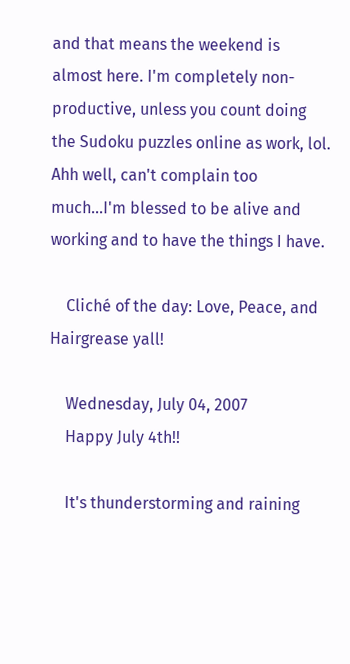and that means the weekend is almost here. I'm completely non-productive, unless you count doing the Sudoku puzzles online as work, lol. Ahh well, can't complain too much...I'm blessed to be alive and working and to have the things I have.

    Cliché of the day: Love, Peace, and Hairgrease yall!

    Wednesday, July 04, 2007
    Happy July 4th!!

    It's thunderstorming and raining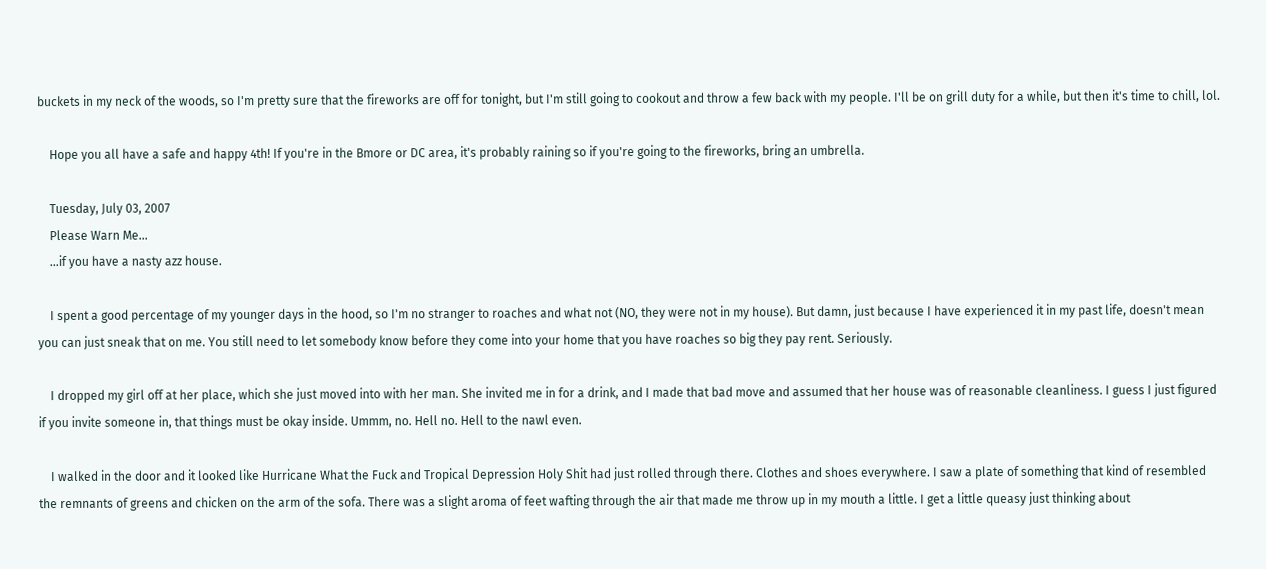buckets in my neck of the woods, so I'm pretty sure that the fireworks are off for tonight, but I'm still going to cookout and throw a few back with my people. I'll be on grill duty for a while, but then it's time to chill, lol.

    Hope you all have a safe and happy 4th! If you're in the Bmore or DC area, it's probably raining so if you're going to the fireworks, bring an umbrella.

    Tuesday, July 03, 2007
    Please Warn Me...
    ...if you have a nasty azz house.

    I spent a good percentage of my younger days in the hood, so I'm no stranger to roaches and what not (NO, they were not in my house). But damn, just because I have experienced it in my past life, doesn't mean you can just sneak that on me. You still need to let somebody know before they come into your home that you have roaches so big they pay rent. Seriously.

    I dropped my girl off at her place, which she just moved into with her man. She invited me in for a drink, and I made that bad move and assumed that her house was of reasonable cleanliness. I guess I just figured if you invite someone in, that things must be okay inside. Ummm, no. Hell no. Hell to the nawl even.

    I walked in the door and it looked like Hurricane What the Fuck and Tropical Depression Holy Shit had just rolled through there. Clothes and shoes everywhere. I saw a plate of something that kind of resembled the remnants of greens and chicken on the arm of the sofa. There was a slight aroma of feet wafting through the air that made me throw up in my mouth a little. I get a little queasy just thinking about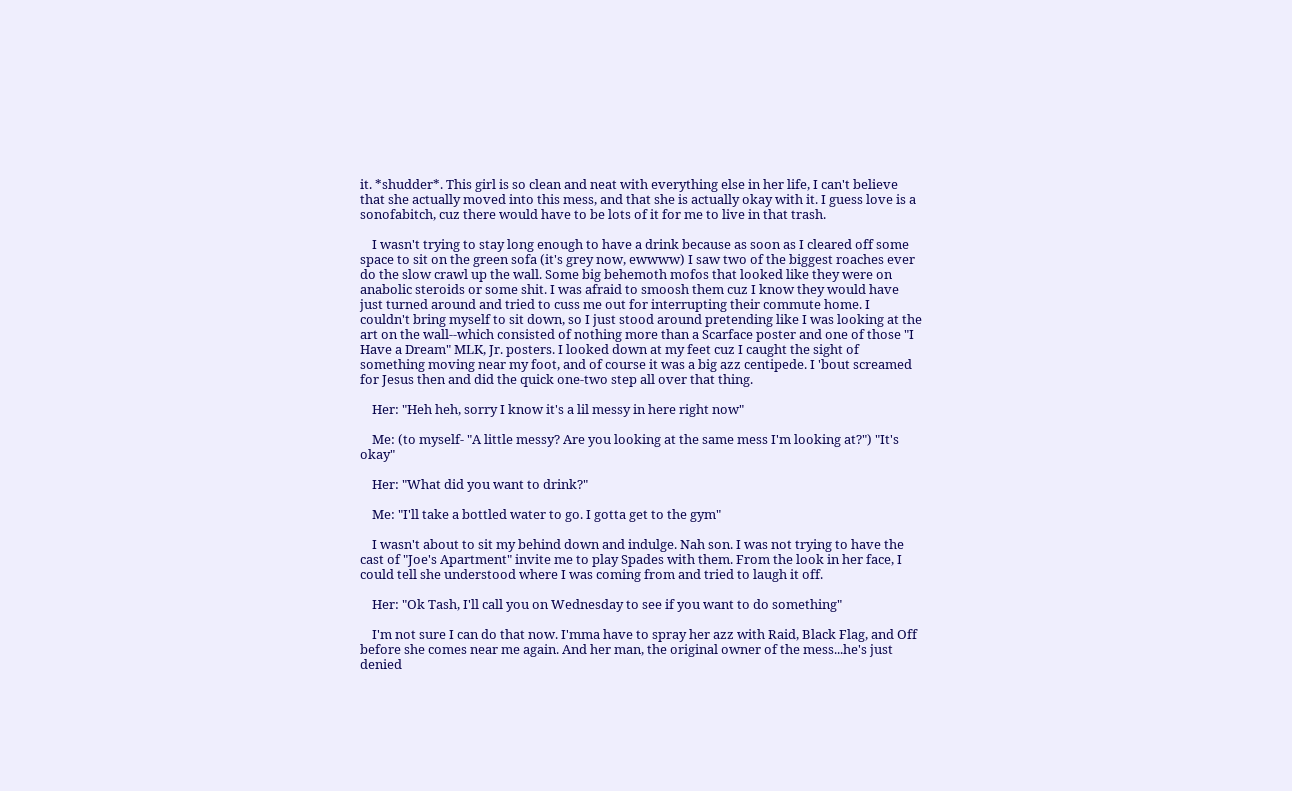it. *shudder*. This girl is so clean and neat with everything else in her life, I can't believe that she actually moved into this mess, and that she is actually okay with it. I guess love is a sonofabitch, cuz there would have to be lots of it for me to live in that trash.

    I wasn't trying to stay long enough to have a drink because as soon as I cleared off some space to sit on the green sofa (it's grey now, ewwww) I saw two of the biggest roaches ever do the slow crawl up the wall. Some big behemoth mofos that looked like they were on anabolic steroids or some shit. I was afraid to smoosh them cuz I know they would have just turned around and tried to cuss me out for interrupting their commute home. I couldn't bring myself to sit down, so I just stood around pretending like I was looking at the art on the wall--which consisted of nothing more than a Scarface poster and one of those "I Have a Dream" MLK, Jr. posters. I looked down at my feet cuz I caught the sight of something moving near my foot, and of course it was a big azz centipede. I 'bout screamed for Jesus then and did the quick one-two step all over that thing.

    Her: "Heh heh, sorry I know it's a lil messy in here right now"

    Me: (to myself- "A little messy? Are you looking at the same mess I'm looking at?") "It's okay"

    Her: "What did you want to drink?"

    Me: "I'll take a bottled water to go. I gotta get to the gym"

    I wasn't about to sit my behind down and indulge. Nah son. I was not trying to have the cast of "Joe's Apartment" invite me to play Spades with them. From the look in her face, I could tell she understood where I was coming from and tried to laugh it off.

    Her: "Ok Tash, I'll call you on Wednesday to see if you want to do something"

    I'm not sure I can do that now. I'mma have to spray her azz with Raid, Black Flag, and Off before she comes near me again. And her man, the original owner of the mess...he's just denied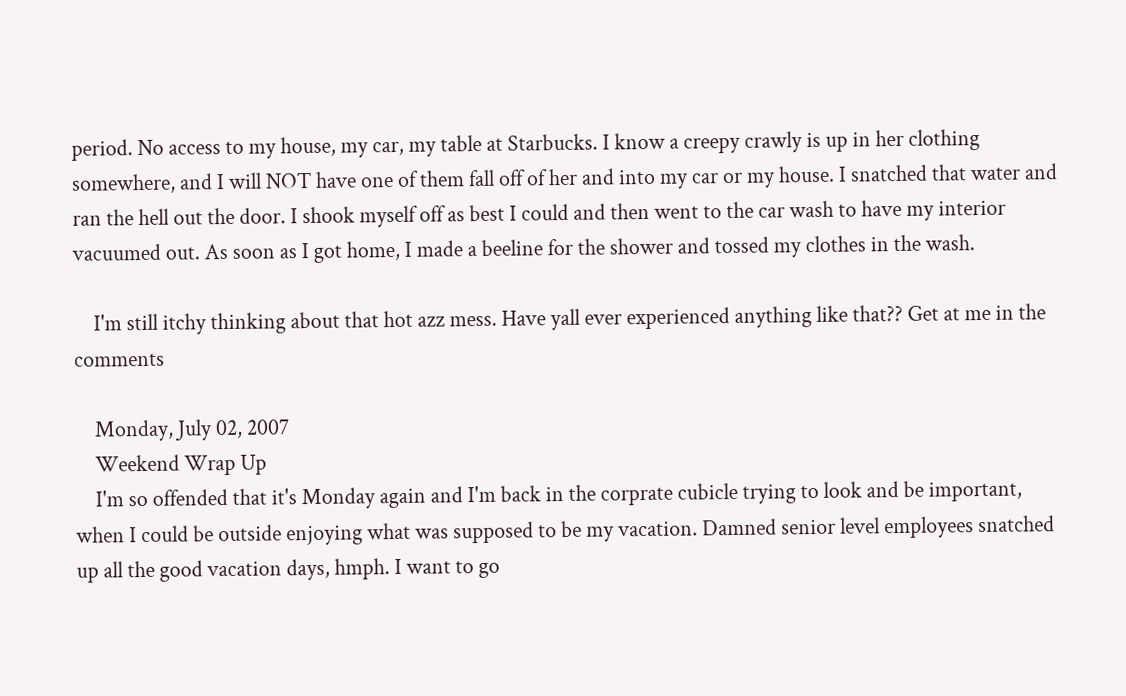period. No access to my house, my car, my table at Starbucks. I know a creepy crawly is up in her clothing somewhere, and I will NOT have one of them fall off of her and into my car or my house. I snatched that water and ran the hell out the door. I shook myself off as best I could and then went to the car wash to have my interior vacuumed out. As soon as I got home, I made a beeline for the shower and tossed my clothes in the wash.

    I'm still itchy thinking about that hot azz mess. Have yall ever experienced anything like that?? Get at me in the comments

    Monday, July 02, 2007
    Weekend Wrap Up
    I'm so offended that it's Monday again and I'm back in the corprate cubicle trying to look and be important, when I could be outside enjoying what was supposed to be my vacation. Damned senior level employees snatched up all the good vacation days, hmph. I want to go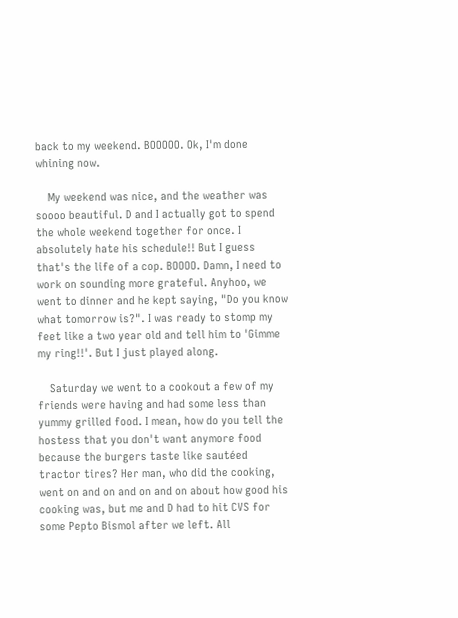back to my weekend. BOOOOO. Ok, I'm done whining now.

    My weekend was nice, and the weather was soooo beautiful. D and I actually got to spend the whole weekend together for once. I absolutely hate his schedule!! But I guess that's the life of a cop. BOOOO. Damn, I need to work on sounding more grateful. Anyhoo, we went to dinner and he kept saying, "Do you know what tomorrow is?". I was ready to stomp my feet like a two year old and tell him to 'Gimme my ring!!'. But I just played along.

    Saturday we went to a cookout a few of my friends were having and had some less than yummy grilled food. I mean, how do you tell the hostess that you don't want anymore food because the burgers taste like sautéed tractor tires? Her man, who did the cooking, went on and on and on and on about how good his cooking was, but me and D had to hit CVS for some Pepto Bismol after we left. All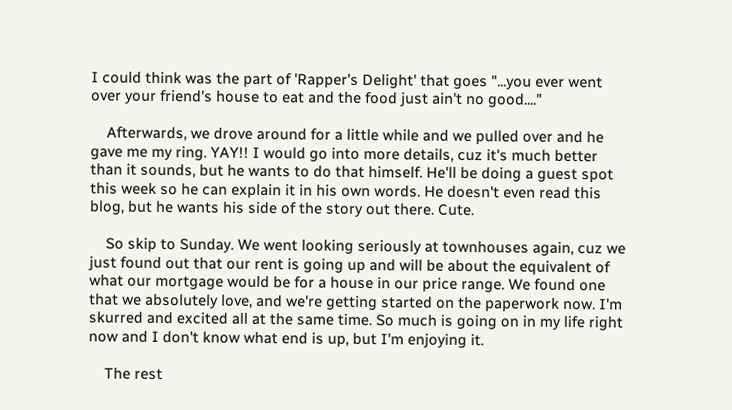I could think was the part of 'Rapper's Delight' that goes "...you ever went over your friend's house to eat and the food just ain't no good...."

    Afterwards, we drove around for a little while and we pulled over and he gave me my ring. YAY!! I would go into more details, cuz it's much better than it sounds, but he wants to do that himself. He'll be doing a guest spot this week so he can explain it in his own words. He doesn't even read this blog, but he wants his side of the story out there. Cute.

    So skip to Sunday. We went looking seriously at townhouses again, cuz we just found out that our rent is going up and will be about the equivalent of what our mortgage would be for a house in our price range. We found one that we absolutely love, and we're getting started on the paperwork now. I'm skurred and excited all at the same time. So much is going on in my life right now and I don't know what end is up, but I'm enjoying it.

    The rest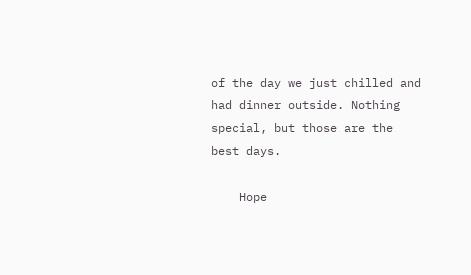of the day we just chilled and had dinner outside. Nothing special, but those are the best days.

    Hope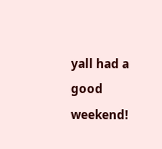yall had a good weekend!